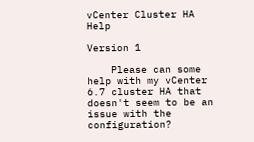vCenter Cluster HA Help

Version 1

    Please can some help with my vCenter 6.7 cluster HA that doesn't seem to be an issue with the configuration?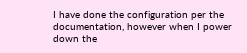I have done the configuration per the documentation, however when I power down the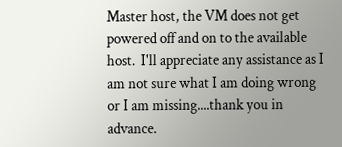Master host, the VM does not get powered off and on to the available host.  I'll appreciate any assistance as I am not sure what I am doing wrong or I am missing....thank you in advance.